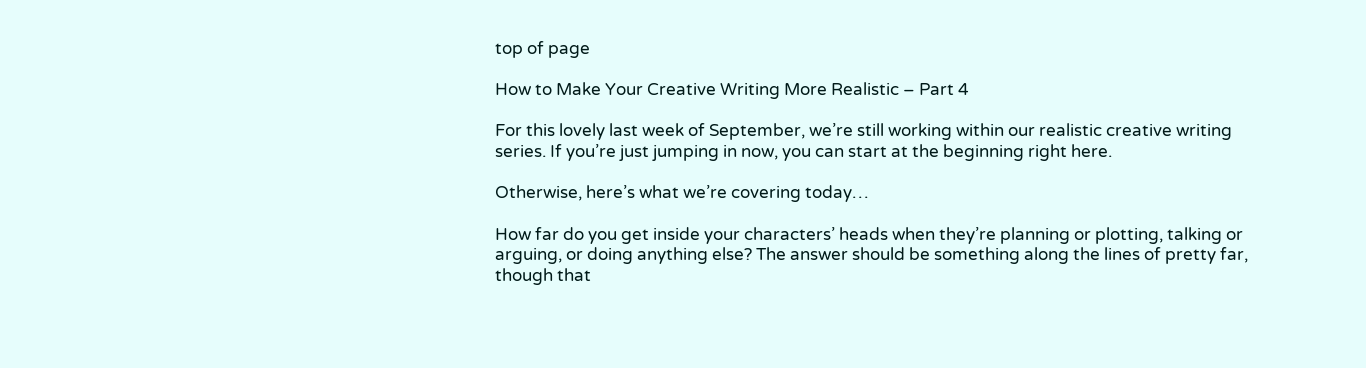top of page

How to Make Your Creative Writing More Realistic – Part 4

For this lovely last week of September, we’re still working within our realistic creative writing series. If you’re just jumping in now, you can start at the beginning right here.

Otherwise, here’s what we’re covering today…

How far do you get inside your characters’ heads when they’re planning or plotting, talking or arguing, or doing anything else? The answer should be something along the lines of pretty far, though that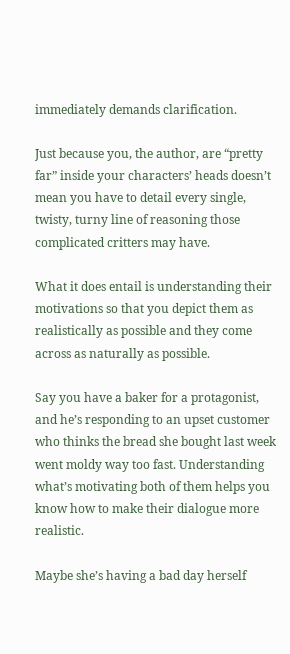immediately demands clarification.

Just because you, the author, are “pretty far” inside your characters’ heads doesn’t mean you have to detail every single, twisty, turny line of reasoning those complicated critters may have.

What it does entail is understanding their motivations so that you depict them as realistically as possible and they come across as naturally as possible.

Say you have a baker for a protagonist, and he’s responding to an upset customer who thinks the bread she bought last week went moldy way too fast. Understanding what’s motivating both of them helps you know how to make their dialogue more realistic.

Maybe she’s having a bad day herself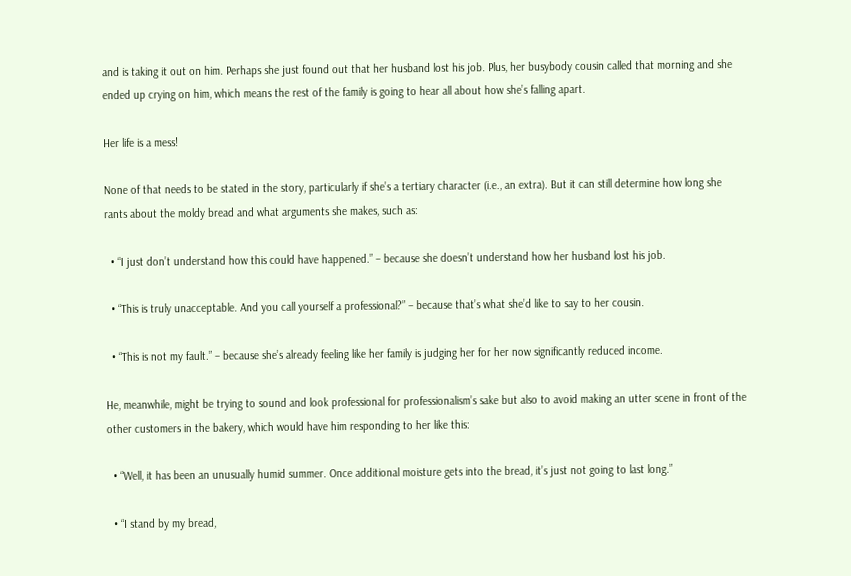and is taking it out on him. Perhaps she just found out that her husband lost his job. Plus, her busybody cousin called that morning and she ended up crying on him, which means the rest of the family is going to hear all about how she’s falling apart.

Her life is a mess!

None of that needs to be stated in the story, particularly if she’s a tertiary character (i.e., an extra). But it can still determine how long she rants about the moldy bread and what arguments she makes, such as:

  • “I just don’t understand how this could have happened.” – because she doesn’t understand how her husband lost his job.

  • “This is truly unacceptable. And you call yourself a professional?” – because that’s what she’d like to say to her cousin.

  • “This is not my fault.” – because she’s already feeling like her family is judging her for her now significantly reduced income.

He, meanwhile, might be trying to sound and look professional for professionalism’s sake but also to avoid making an utter scene in front of the other customers in the bakery, which would have him responding to her like this:

  • “Well, it has been an unusually humid summer. Once additional moisture gets into the bread, it’s just not going to last long.”

  • “I stand by my bread,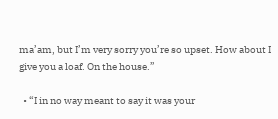ma’am, but I’m very sorry you’re so upset. How about I give you a loaf. On the house.”

  • “I in no way meant to say it was your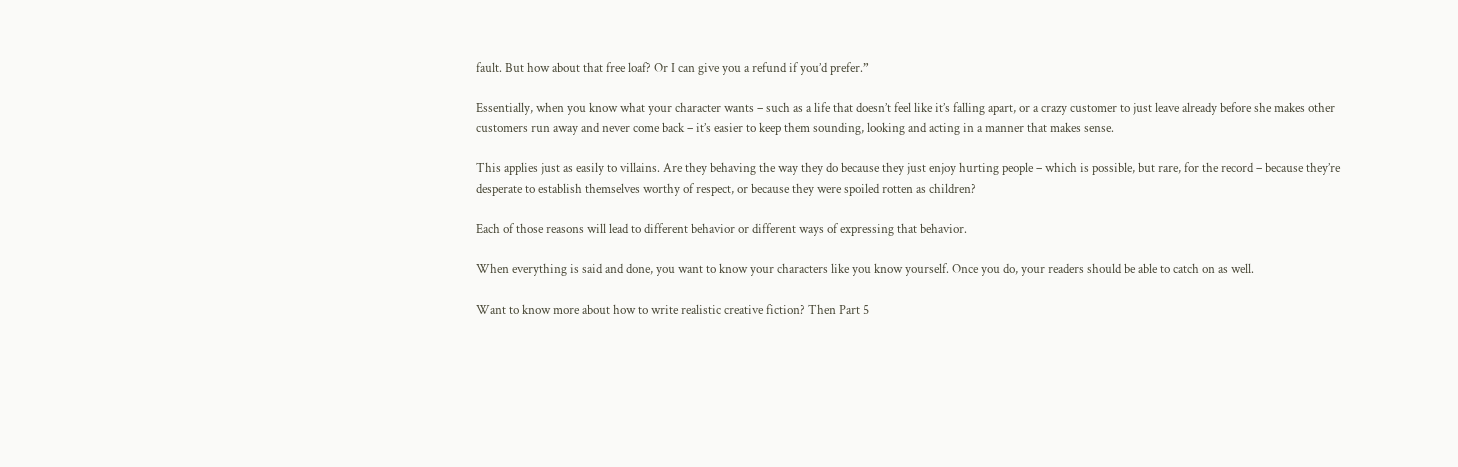fault. But how about that free loaf? Or I can give you a refund if you’d prefer.”

Essentially, when you know what your character wants – such as a life that doesn’t feel like it’s falling apart, or a crazy customer to just leave already before she makes other customers run away and never come back – it’s easier to keep them sounding, looking and acting in a manner that makes sense.

This applies just as easily to villains. Are they behaving the way they do because they just enjoy hurting people – which is possible, but rare, for the record – because they’re desperate to establish themselves worthy of respect, or because they were spoiled rotten as children?

Each of those reasons will lead to different behavior or different ways of expressing that behavior.

When everything is said and done, you want to know your characters like you know yourself. Once you do, your readers should be able to catch on as well.

Want to know more about how to write realistic creative fiction? Then Part 5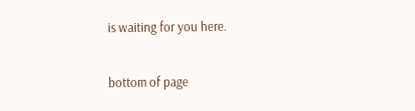is waiting for you here.


bottom of page